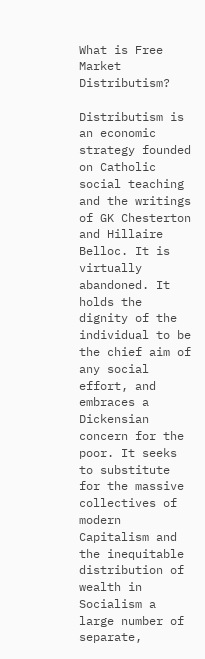What is Free Market Distributism?

Distributism is an economic strategy founded on Catholic social teaching and the writings of GK Chesterton and Hillaire Belloc. It is virtually abandoned. It holds the dignity of the individual to be the chief aim of any social effort, and embraces a Dickensian concern for the poor. It seeks to substitute for the massive collectives of modern Capitalism and the inequitable distribution of wealth in Socialism a large number of separate,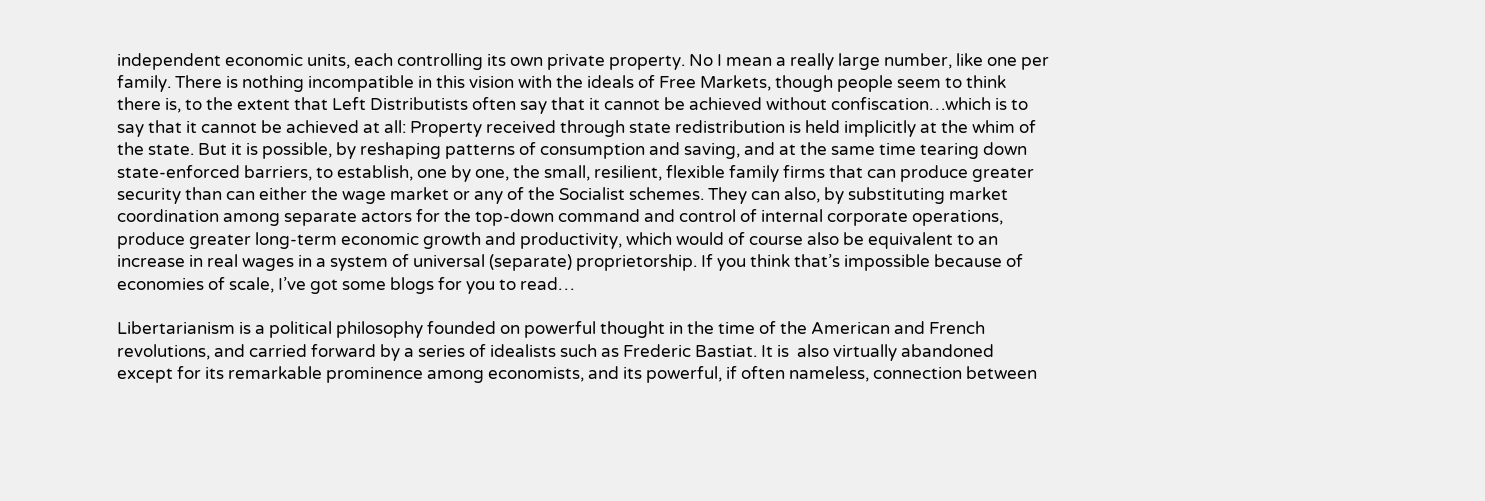independent economic units, each controlling its own private property. No I mean a really large number, like one per family. There is nothing incompatible in this vision with the ideals of Free Markets, though people seem to think there is, to the extent that Left Distributists often say that it cannot be achieved without confiscation…which is to say that it cannot be achieved at all: Property received through state redistribution is held implicitly at the whim of the state. But it is possible, by reshaping patterns of consumption and saving, and at the same time tearing down state-enforced barriers, to establish, one by one, the small, resilient, flexible family firms that can produce greater security than can either the wage market or any of the Socialist schemes. They can also, by substituting market coordination among separate actors for the top-down command and control of internal corporate operations, produce greater long-term economic growth and productivity, which would of course also be equivalent to an increase in real wages in a system of universal (separate) proprietorship. If you think that’s impossible because of economies of scale, I’ve got some blogs for you to read…

Libertarianism is a political philosophy founded on powerful thought in the time of the American and French revolutions, and carried forward by a series of idealists such as Frederic Bastiat. It is  also virtually abandoned except for its remarkable prominence among economists, and its powerful, if often nameless, connection between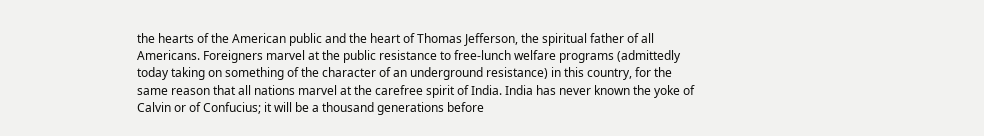the hearts of the American public and the heart of Thomas Jefferson, the spiritual father of all Americans. Foreigners marvel at the public resistance to free-lunch welfare programs (admittedly today taking on something of the character of an underground resistance) in this country, for the same reason that all nations marvel at the carefree spirit of India. India has never known the yoke of Calvin or of Confucius; it will be a thousand generations before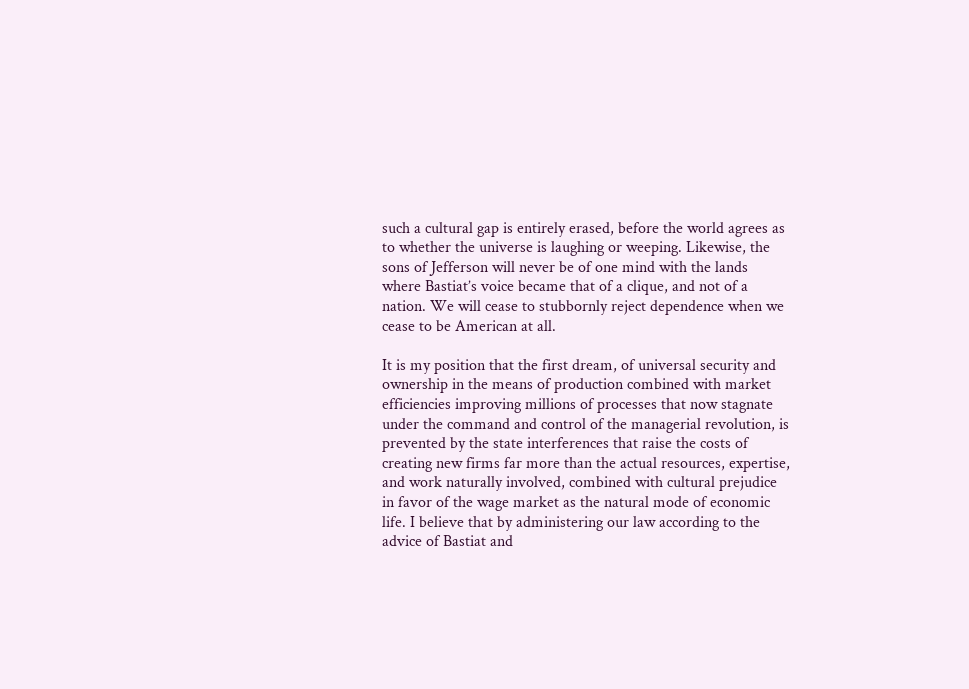such a cultural gap is entirely erased, before the world agrees as to whether the universe is laughing or weeping. Likewise, the sons of Jefferson will never be of one mind with the lands where Bastiat’s voice became that of a clique, and not of a nation. We will cease to stubbornly reject dependence when we cease to be American at all.

It is my position that the first dream, of universal security and ownership in the means of production combined with market efficiencies improving millions of processes that now stagnate under the command and control of the managerial revolution, is prevented by the state interferences that raise the costs of creating new firms far more than the actual resources, expertise, and work naturally involved, combined with cultural prejudice in favor of the wage market as the natural mode of economic life. I believe that by administering our law according to the advice of Bastiat and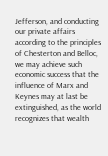Jefferson, and conducting our private affairs according to the principles of Chesterton and Belloc, we may achieve such economic success that the influence of Marx and Keynes may at last be extinguished, as the world recognizes that wealth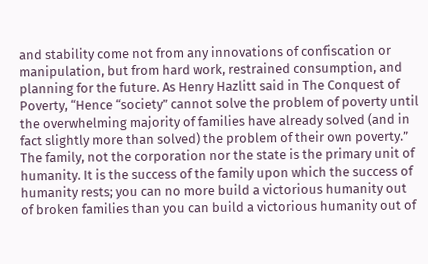and stability come not from any innovations of confiscation or manipulation, but from hard work, restrained consumption, and planning for the future. As Henry Hazlitt said in The Conquest of Poverty, “Hence “society” cannot solve the problem of poverty until the overwhelming majority of families have already solved (and in fact slightly more than solved) the problem of their own poverty.” The family, not the corporation nor the state is the primary unit of humanity. It is the success of the family upon which the success of humanity rests; you can no more build a victorious humanity out of broken families than you can build a victorious humanity out of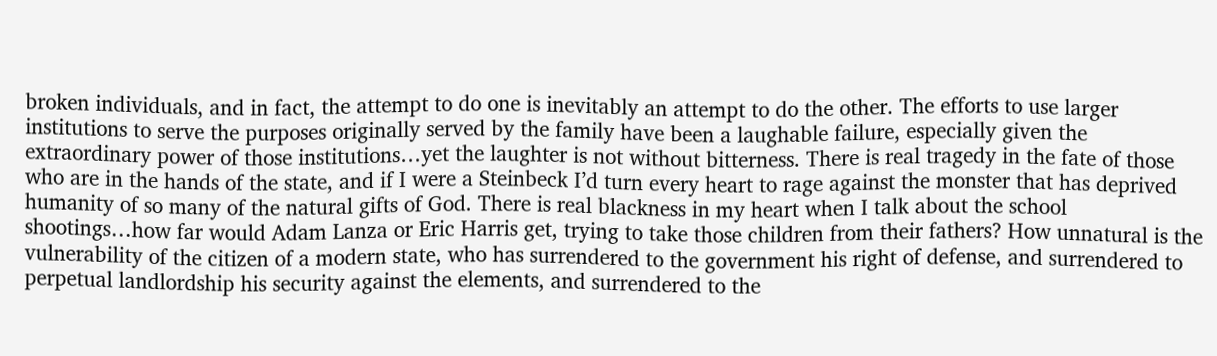broken individuals, and in fact, the attempt to do one is inevitably an attempt to do the other. The efforts to use larger institutions to serve the purposes originally served by the family have been a laughable failure, especially given the extraordinary power of those institutions…yet the laughter is not without bitterness. There is real tragedy in the fate of those who are in the hands of the state, and if I were a Steinbeck I’d turn every heart to rage against the monster that has deprived humanity of so many of the natural gifts of God. There is real blackness in my heart when I talk about the school shootings…how far would Adam Lanza or Eric Harris get, trying to take those children from their fathers? How unnatural is the vulnerability of the citizen of a modern state, who has surrendered to the government his right of defense, and surrendered to perpetual landlordship his security against the elements, and surrendered to the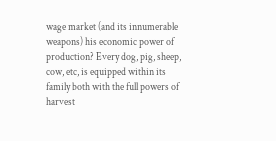wage market (and its innumerable weapons) his economic power of production? Every dog, pig, sheep, cow, etc, is equipped within its family both with the full powers of harvest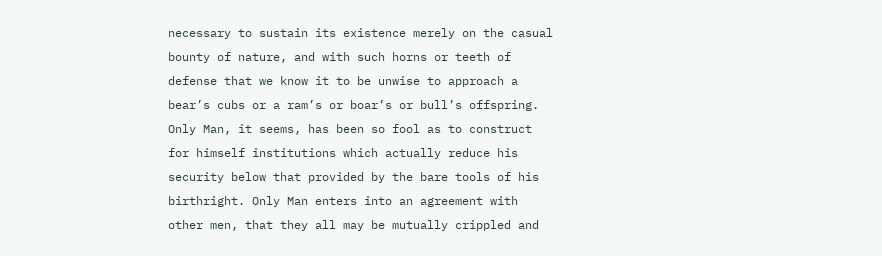necessary to sustain its existence merely on the casual bounty of nature, and with such horns or teeth of defense that we know it to be unwise to approach a bear’s cubs or a ram’s or boar’s or bull’s offspring. Only Man, it seems, has been so fool as to construct for himself institutions which actually reduce his security below that provided by the bare tools of his birthright. Only Man enters into an agreement with other men, that they all may be mutually crippled and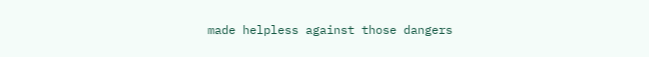made helpless against those dangers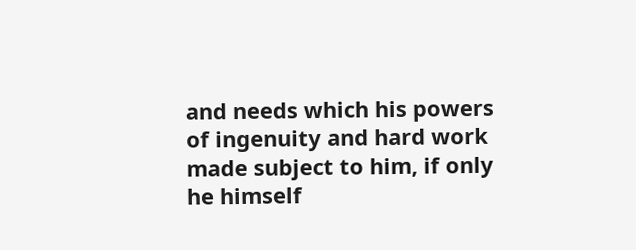and needs which his powers of ingenuity and hard work made subject to him, if only he himself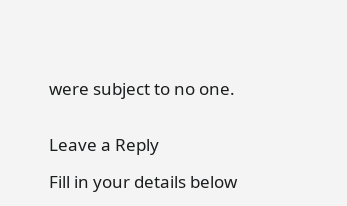were subject to no one.


Leave a Reply

Fill in your details below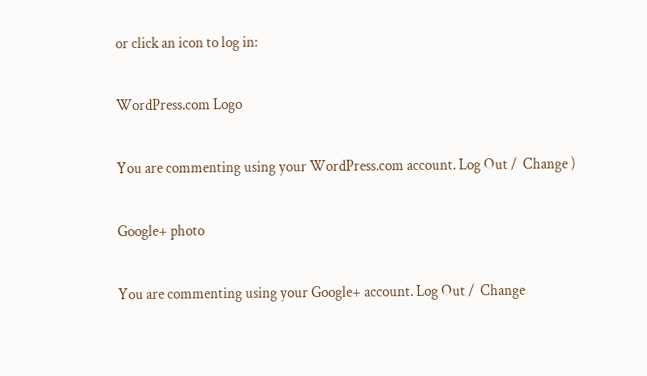or click an icon to log in:

WordPress.com Logo

You are commenting using your WordPress.com account. Log Out /  Change )

Google+ photo

You are commenting using your Google+ account. Log Out /  Change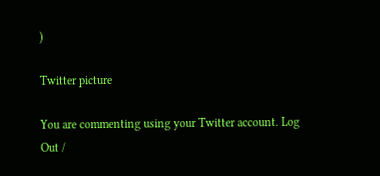)

Twitter picture

You are commenting using your Twitter account. Log Out /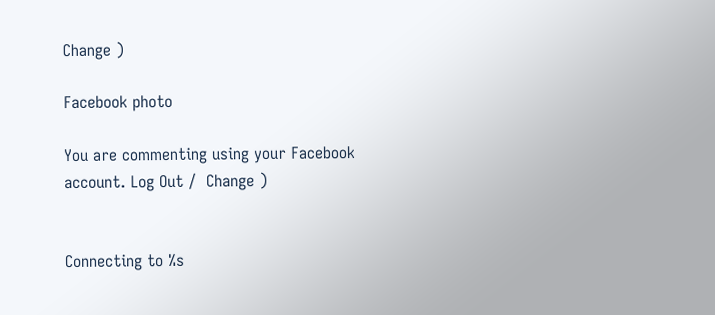Change )

Facebook photo

You are commenting using your Facebook account. Log Out /  Change )


Connecting to %s